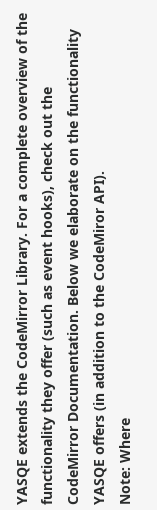YASQE extends the CodeMirror Library. For a complete overview of the functionality they offer (such as event hooks), check out the CodeMirror Documentation. Below we elaborate on the functionality YASQE offers (in addition to the CodeMiror API).
Note: Where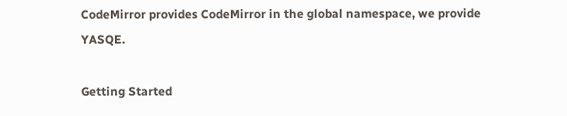CodeMirror provides CodeMirror in the global namespace, we provide YASQE.

Getting Started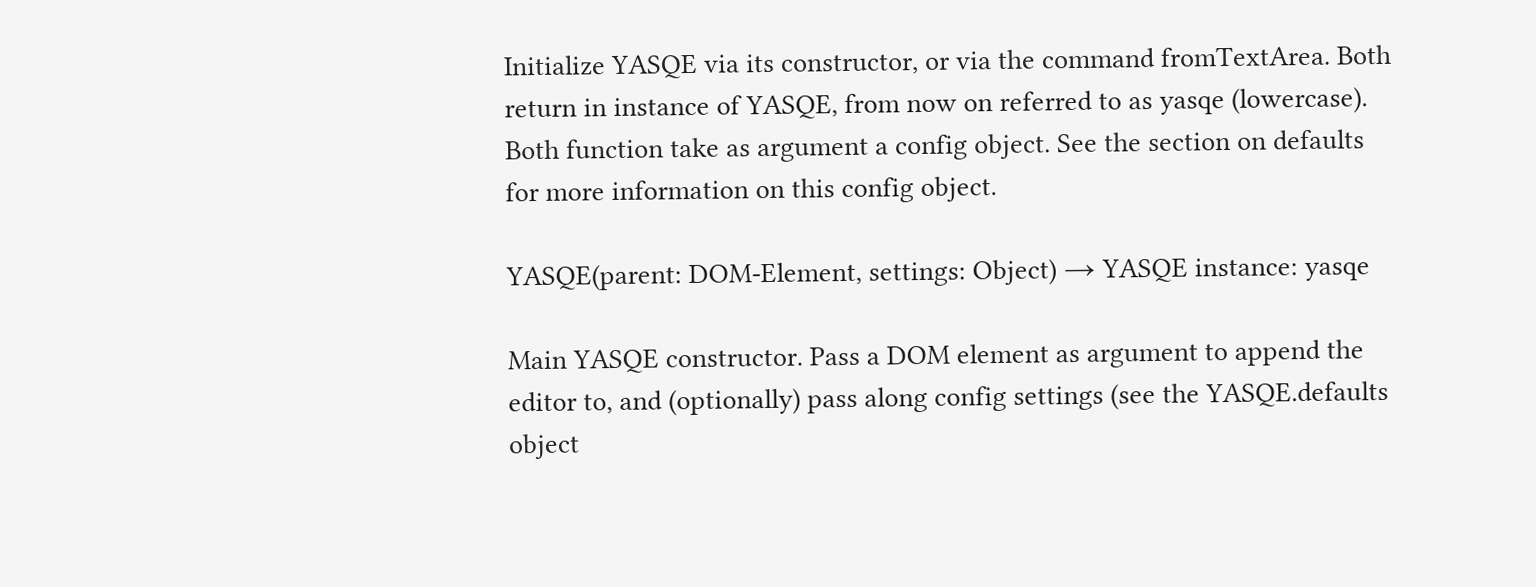Initialize YASQE via its constructor, or via the command fromTextArea. Both return in instance of YASQE, from now on referred to as yasqe (lowercase). Both function take as argument a config object. See the section on defaults for more information on this config object.

YASQE(parent: DOM-Element, settings: Object) → YASQE instance: yasqe

Main YASQE constructor. Pass a DOM element as argument to append the editor to, and (optionally) pass along config settings (see the YASQE.defaults object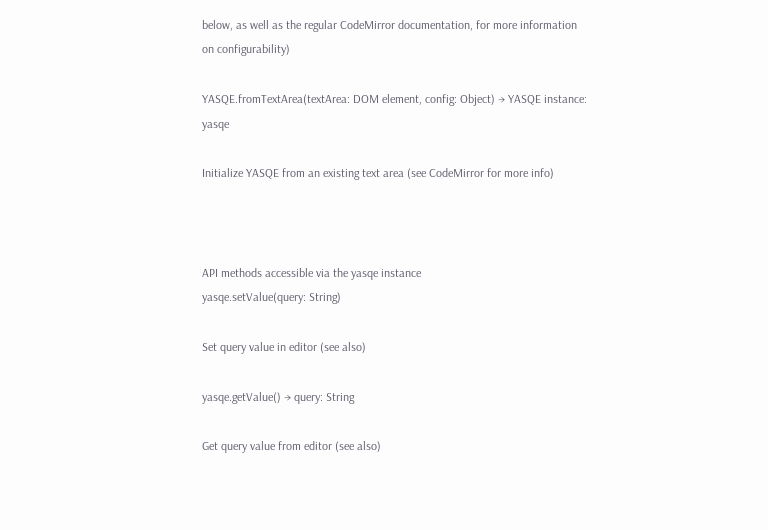below, as well as the regular CodeMirror documentation, for more information on configurability)

YASQE.fromTextArea(textArea: DOM element, config: Object) → YASQE instance: yasqe

Initialize YASQE from an existing text area (see CodeMirror for more info)



API methods accessible via the yasqe instance
yasqe.setValue(query: String)

Set query value in editor (see also)

yasqe.getValue() → query: String

Get query value from editor (see also)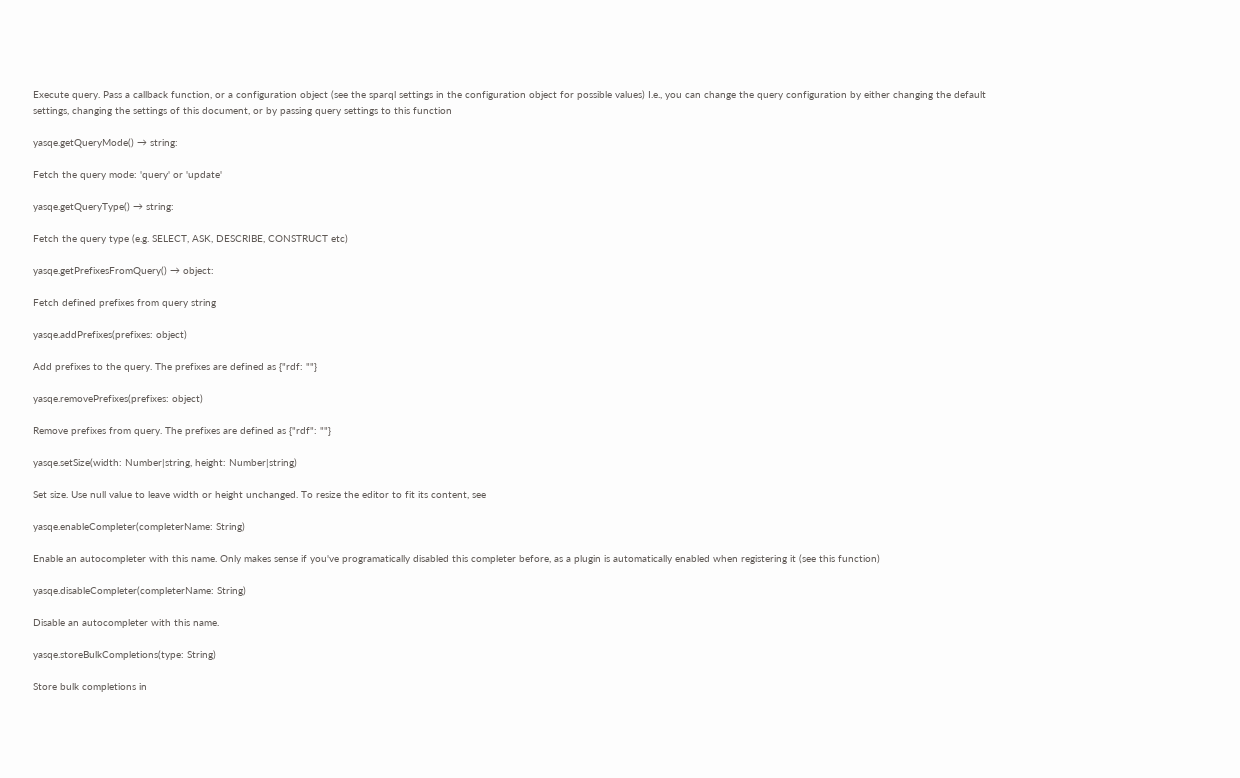Execute query. Pass a callback function, or a configuration object (see the sparql settings in the configuration object for possible values) I.e., you can change the query configuration by either changing the default settings, changing the settings of this document, or by passing query settings to this function

yasqe.getQueryMode() → string:

Fetch the query mode: 'query' or 'update'

yasqe.getQueryType() → string:

Fetch the query type (e.g. SELECT, ASK, DESCRIBE, CONSTRUCT etc)

yasqe.getPrefixesFromQuery() → object:

Fetch defined prefixes from query string

yasqe.addPrefixes(prefixes: object)

Add prefixes to the query. The prefixes are defined as {"rdf: ""}

yasqe.removePrefixes(prefixes: object)

Remove prefixes from query. The prefixes are defined as {"rdf": ""}

yasqe.setSize(width: Number|string, height: Number|string)

Set size. Use null value to leave width or height unchanged. To resize the editor to fit its content, see

yasqe.enableCompleter(completerName: String)

Enable an autocompleter with this name. Only makes sense if you've programatically disabled this completer before, as a plugin is automatically enabled when registering it (see this function)

yasqe.disableCompleter(completerName: String)

Disable an autocompleter with this name.

yasqe.storeBulkCompletions(type: String)

Store bulk completions in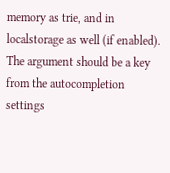memory as trie, and in localstorage as well (if enabled). The argument should be a key from the autocompletion settings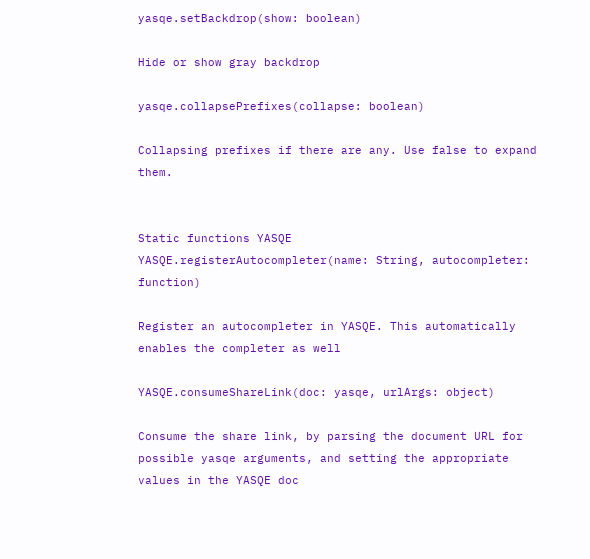yasqe.setBackdrop(show: boolean)

Hide or show gray backdrop

yasqe.collapsePrefixes(collapse: boolean)

Collapsing prefixes if there are any. Use false to expand them.


Static functions YASQE
YASQE.registerAutocompleter(name: String, autocompleter: function)

Register an autocompleter in YASQE. This automatically enables the completer as well

YASQE.consumeShareLink(doc: yasqe, urlArgs: object)

Consume the share link, by parsing the document URL for possible yasqe arguments, and setting the appropriate values in the YASQE doc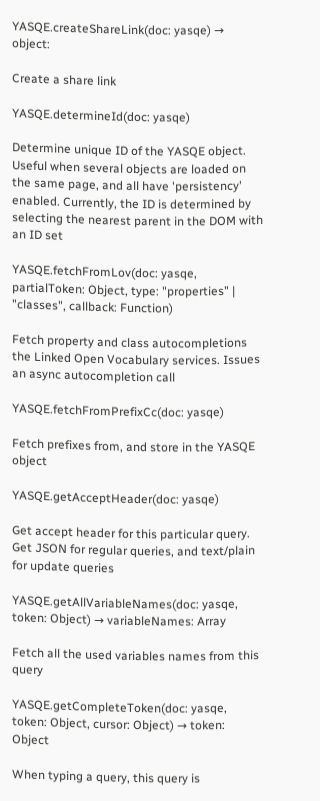YASQE.createShareLink(doc: yasqe) → object:

Create a share link

YASQE.determineId(doc: yasqe)

Determine unique ID of the YASQE object. Useful when several objects are loaded on the same page, and all have 'persistency' enabled. Currently, the ID is determined by selecting the nearest parent in the DOM with an ID set

YASQE.fetchFromLov(doc: yasqe, partialToken: Object, type: "properties" | "classes", callback: Function)

Fetch property and class autocompletions the Linked Open Vocabulary services. Issues an async autocompletion call

YASQE.fetchFromPrefixCc(doc: yasqe)

Fetch prefixes from, and store in the YASQE object

YASQE.getAcceptHeader(doc: yasqe)

Get accept header for this particular query. Get JSON for regular queries, and text/plain for update queries

YASQE.getAllVariableNames(doc: yasqe, token: Object) → variableNames: Array

Fetch all the used variables names from this query

YASQE.getCompleteToken(doc: yasqe, token: Object, cursor: Object) → token: Object

When typing a query, this query is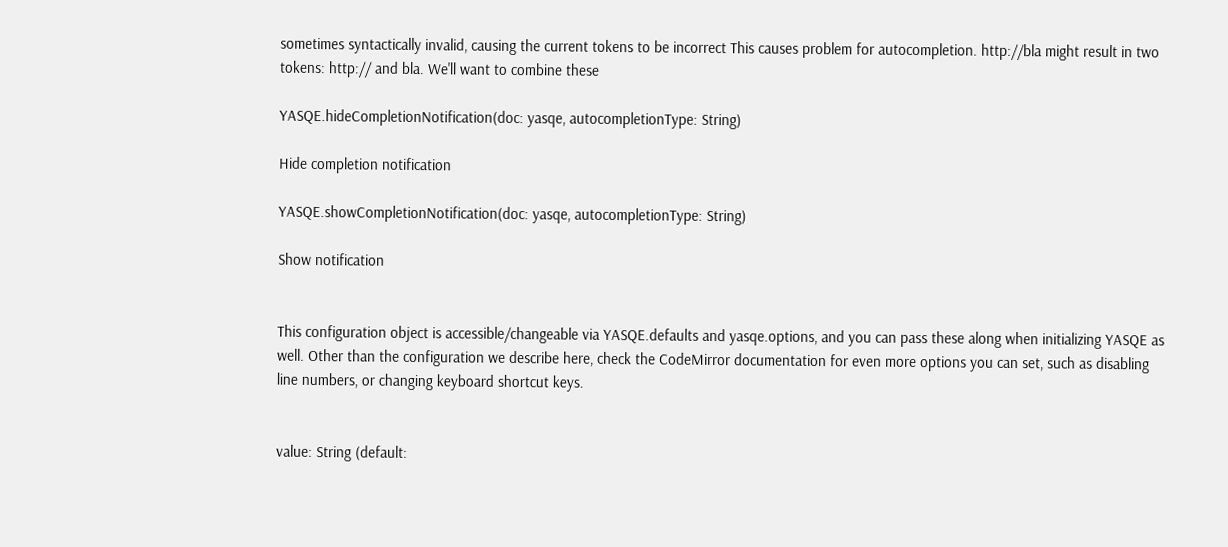sometimes syntactically invalid, causing the current tokens to be incorrect This causes problem for autocompletion. http://bla might result in two tokens: http:// and bla. We'll want to combine these

YASQE.hideCompletionNotification(doc: yasqe, autocompletionType: String)

Hide completion notification

YASQE.showCompletionNotification(doc: yasqe, autocompletionType: String)

Show notification


This configuration object is accessible/changeable via YASQE.defaults and yasqe.options, and you can pass these along when initializing YASQE as well. Other than the configuration we describe here, check the CodeMirror documentation for even more options you can set, such as disabling line numbers, or changing keyboard shortcut keys.


value: String (default: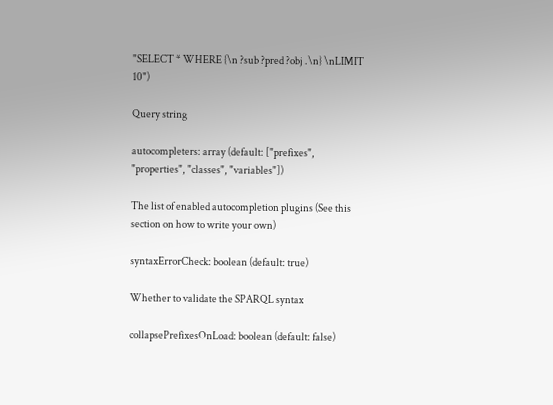"SELECT * WHERE {\n ?sub ?pred ?obj .\n} \nLIMIT 10")

Query string

autocompleters: array (default: ["prefixes", "properties", "classes", "variables"])

The list of enabled autocompletion plugins (See this section on how to write your own)

syntaxErrorCheck: boolean (default: true)

Whether to validate the SPARQL syntax

collapsePrefixesOnLoad: boolean (default: false)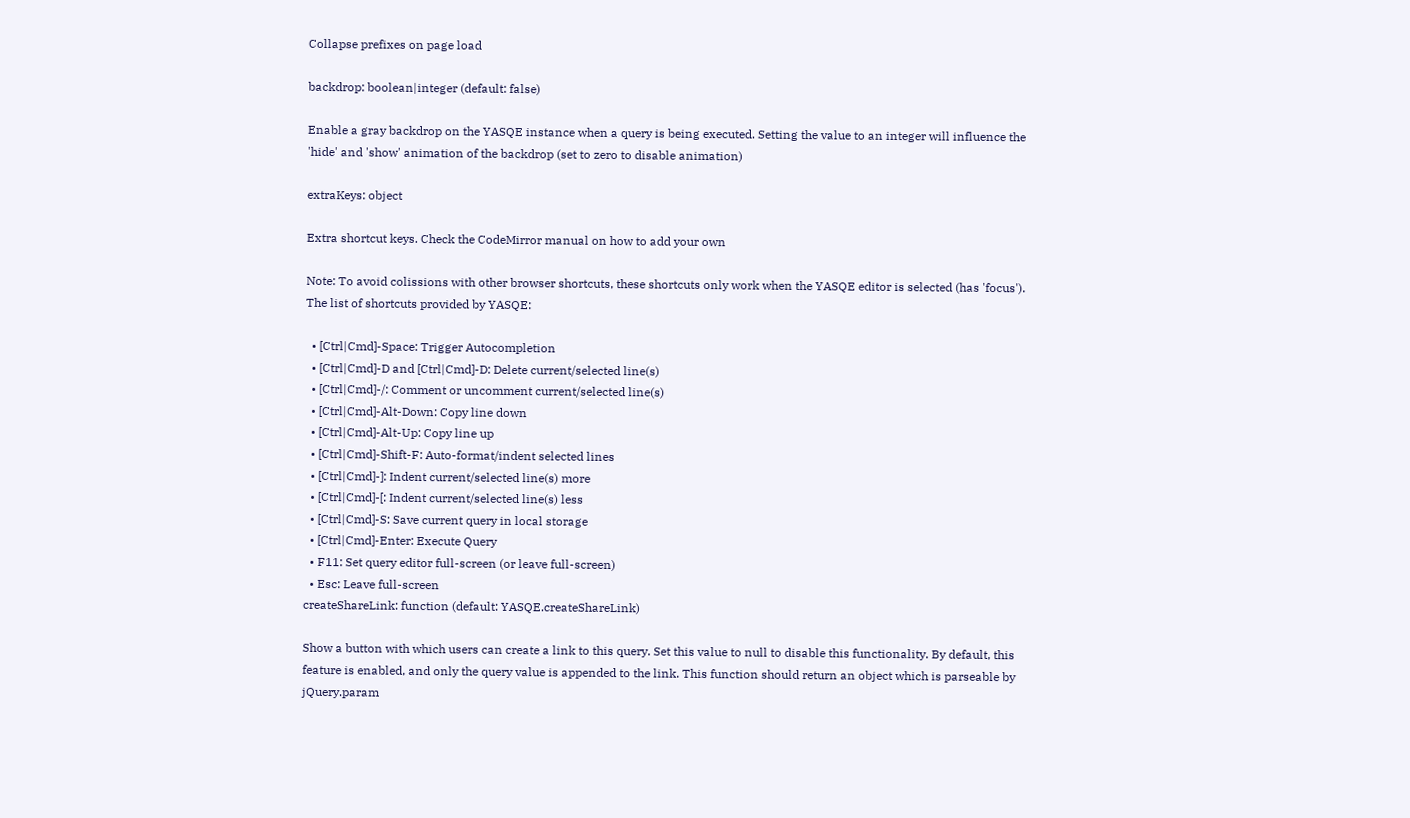Collapse prefixes on page load

backdrop: boolean|integer (default: false)

Enable a gray backdrop on the YASQE instance when a query is being executed. Setting the value to an integer will influence the 'hide' and 'show' animation of the backdrop (set to zero to disable animation)

extraKeys: object

Extra shortcut keys. Check the CodeMirror manual on how to add your own

Note: To avoid colissions with other browser shortcuts, these shortcuts only work when the YASQE editor is selected (has 'focus').
The list of shortcuts provided by YASQE:

  • [Ctrl|Cmd]-Space: Trigger Autocompletion
  • [Ctrl|Cmd]-D and [Ctrl|Cmd]-D: Delete current/selected line(s)
  • [Ctrl|Cmd]-/: Comment or uncomment current/selected line(s)
  • [Ctrl|Cmd]-Alt-Down: Copy line down
  • [Ctrl|Cmd]-Alt-Up: Copy line up
  • [Ctrl|Cmd]-Shift-F: Auto-format/indent selected lines
  • [Ctrl|Cmd]-]: Indent current/selected line(s) more
  • [Ctrl|Cmd]-[: Indent current/selected line(s) less
  • [Ctrl|Cmd]-S: Save current query in local storage
  • [Ctrl|Cmd]-Enter: Execute Query
  • F11: Set query editor full-screen (or leave full-screen)
  • Esc: Leave full-screen
createShareLink: function (default: YASQE.createShareLink)

Show a button with which users can create a link to this query. Set this value to null to disable this functionality. By default, this feature is enabled, and only the query value is appended to the link. This function should return an object which is parseable by jQuery.param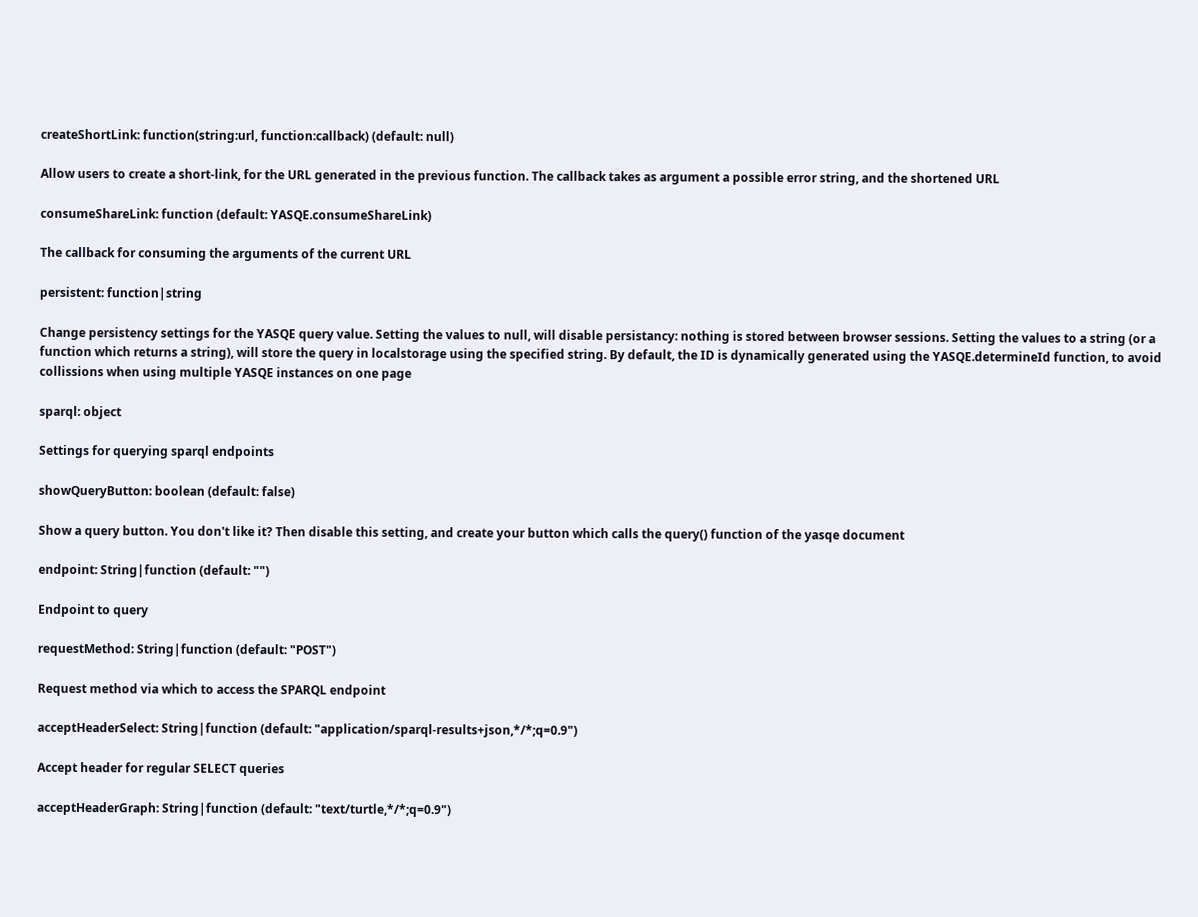createShortLink: function(string:url, function:callback) (default: null)

Allow users to create a short-link, for the URL generated in the previous function. The callback takes as argument a possible error string, and the shortened URL

consumeShareLink: function (default: YASQE.consumeShareLink)

The callback for consuming the arguments of the current URL

persistent: function|string

Change persistency settings for the YASQE query value. Setting the values to null, will disable persistancy: nothing is stored between browser sessions. Setting the values to a string (or a function which returns a string), will store the query in localstorage using the specified string. By default, the ID is dynamically generated using the YASQE.determineId function, to avoid collissions when using multiple YASQE instances on one page

sparql: object

Settings for querying sparql endpoints

showQueryButton: boolean (default: false)

Show a query button. You don't like it? Then disable this setting, and create your button which calls the query() function of the yasqe document

endpoint: String|function (default: "")

Endpoint to query

requestMethod: String|function (default: "POST")

Request method via which to access the SPARQL endpoint

acceptHeaderSelect: String|function (default: "application/sparql-results+json,*/*;q=0.9")

Accept header for regular SELECT queries

acceptHeaderGraph: String|function (default: "text/turtle,*/*;q=0.9")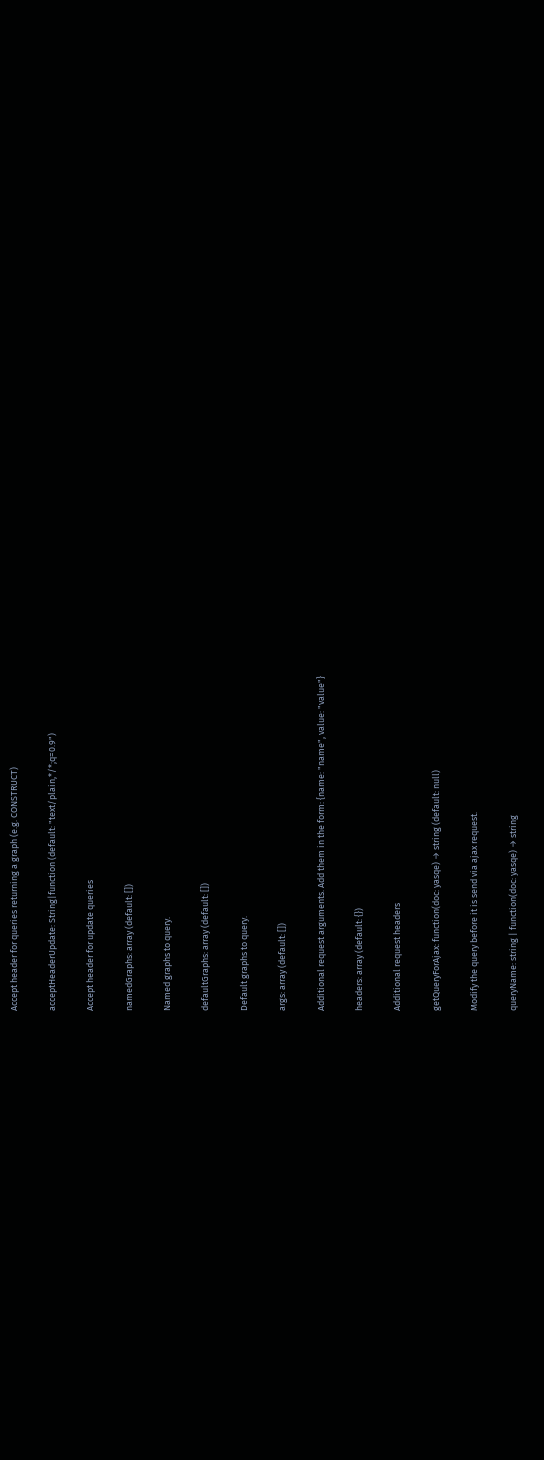Accept header for queries returning a graph (e.g. CONSTRUCT)

acceptHeaderUpdate: String|function (default: "text/plain,*/*;q=0.9")

Accept header for update queries

namedGraphs: array (default: [])

Named graphs to query.

defaultGraphs: array (default: [])

Default graphs to query.

args: array (default: [])

Additional request arguments. Add them in the form: {name: "name", value: "value"}

headers: array (default: {})

Additional request headers

getQueryForAjax: function(doc: yasqe) → string (default: null)

Modify the query before it is send via ajax request.

queryName: string | function(doc: yasqe) → string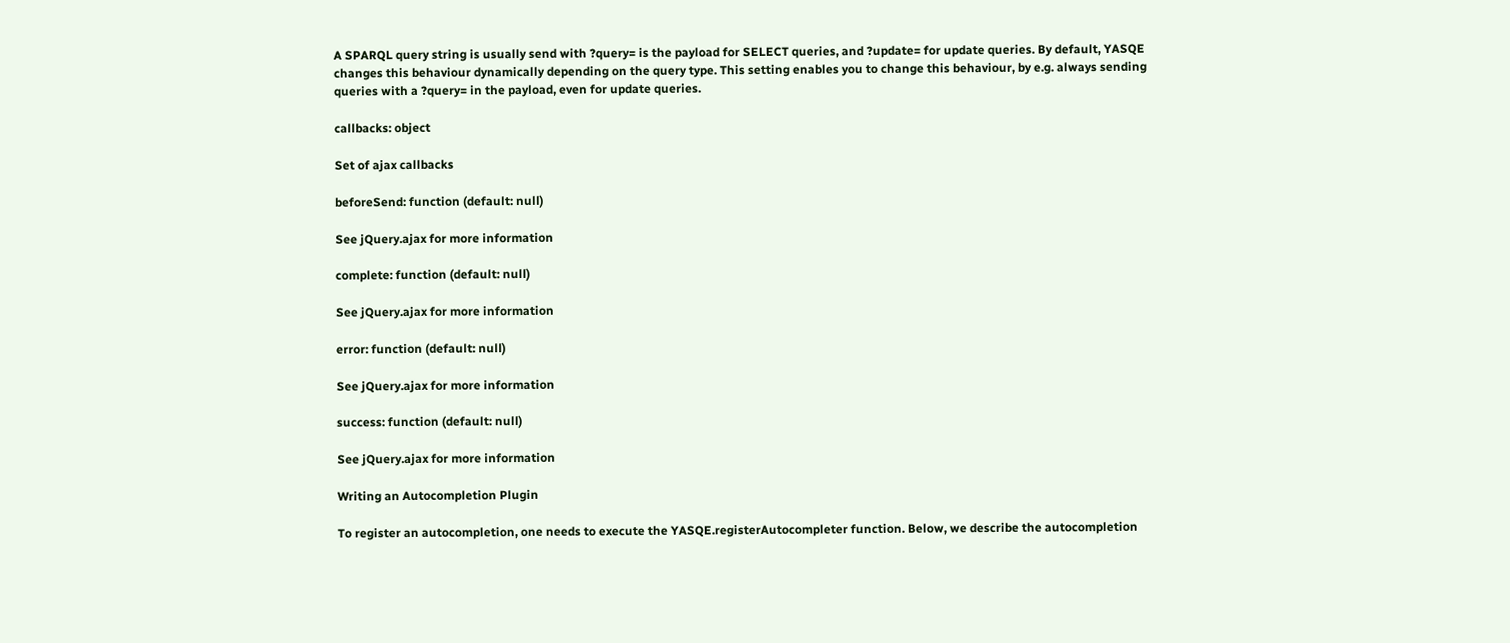A SPARQL query string is usually send with ?query= is the payload for SELECT queries, and ?update= for update queries. By default, YASQE changes this behaviour dynamically depending on the query type. This setting enables you to change this behaviour, by e.g. always sending queries with a ?query= in the payload, even for update queries.

callbacks: object

Set of ajax callbacks

beforeSend: function (default: null)

See jQuery.ajax for more information

complete: function (default: null)

See jQuery.ajax for more information

error: function (default: null)

See jQuery.ajax for more information

success: function (default: null)

See jQuery.ajax for more information

Writing an Autocompletion Plugin

To register an autocompletion, one needs to execute the YASQE.registerAutocompleter function. Below, we describe the autocompletion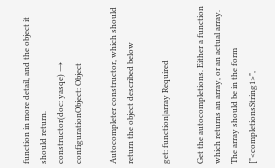function in more detail, and the object it should return.
constructor(doc: yasqe) → configurationObject: Object

Autocompleter constructor, which should return the object described below

get: function|array Required

Get the autocompletions. Either a function which returns an array, or an actual array. The array should be in the form ["<completionsString1>",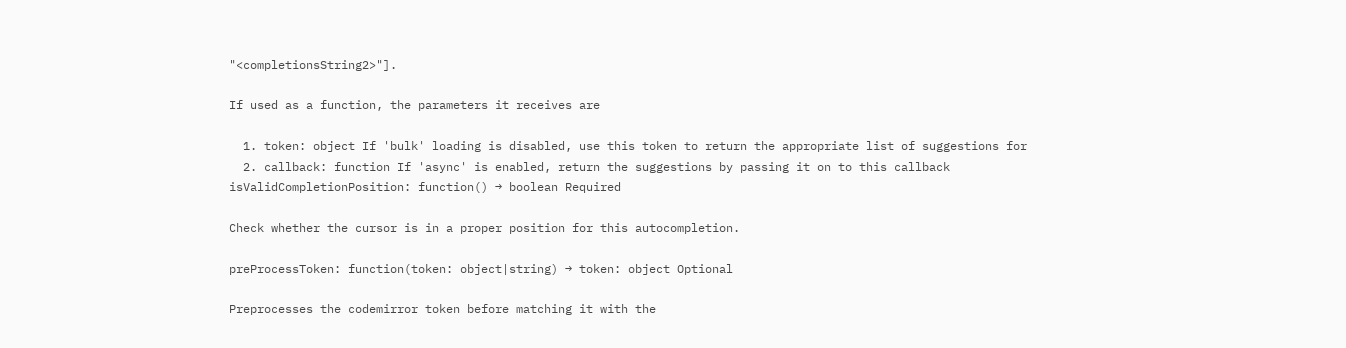"<completionsString2>"].

If used as a function, the parameters it receives are

  1. token: object If 'bulk' loading is disabled, use this token to return the appropriate list of suggestions for
  2. callback: function If 'async' is enabled, return the suggestions by passing it on to this callback
isValidCompletionPosition: function() → boolean Required

Check whether the cursor is in a proper position for this autocompletion.

preProcessToken: function(token: object|string) → token: object Optional

Preprocesses the codemirror token before matching it with the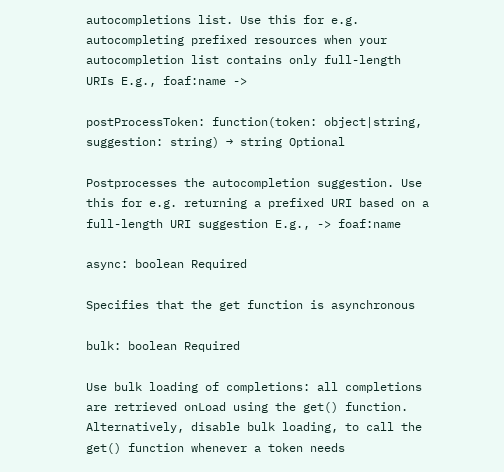autocompletions list. Use this for e.g. autocompleting prefixed resources when your autocompletion list contains only full-length URIs E.g., foaf:name ->

postProcessToken: function(token: object|string, suggestion: string) → string Optional

Postprocesses the autocompletion suggestion. Use this for e.g. returning a prefixed URI based on a full-length URI suggestion E.g., -> foaf:name

async: boolean Required

Specifies that the get function is asynchronous

bulk: boolean Required

Use bulk loading of completions: all completions are retrieved onLoad using the get() function. Alternatively, disable bulk loading, to call the get() function whenever a token needs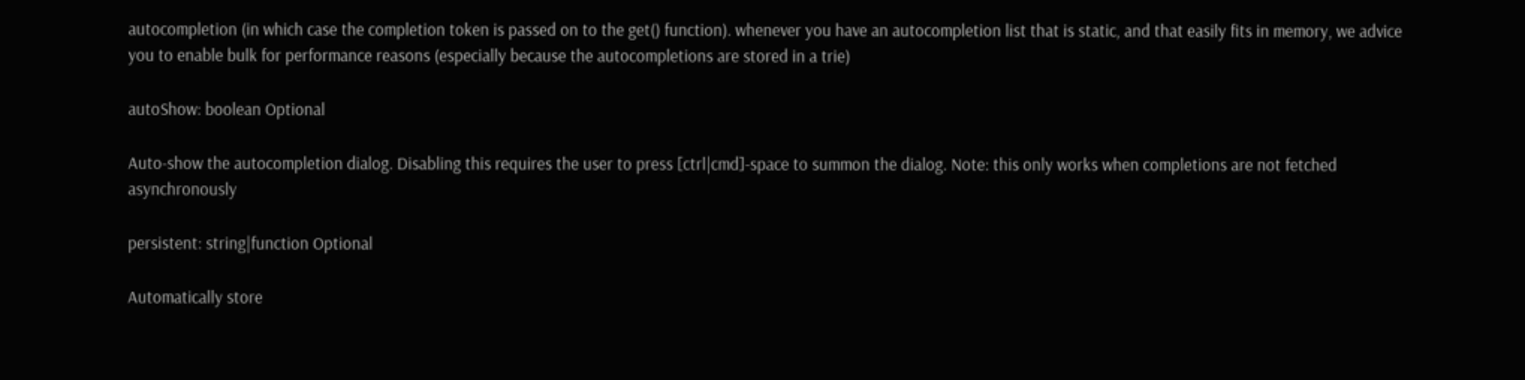autocompletion (in which case the completion token is passed on to the get() function). whenever you have an autocompletion list that is static, and that easily fits in memory, we advice you to enable bulk for performance reasons (especially because the autocompletions are stored in a trie)

autoShow: boolean Optional

Auto-show the autocompletion dialog. Disabling this requires the user to press [ctrl|cmd]-space to summon the dialog. Note: this only works when completions are not fetched asynchronously

persistent: string|function Optional

Automatically store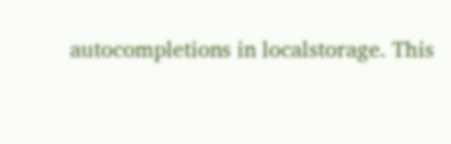autocompletions in localstorage. This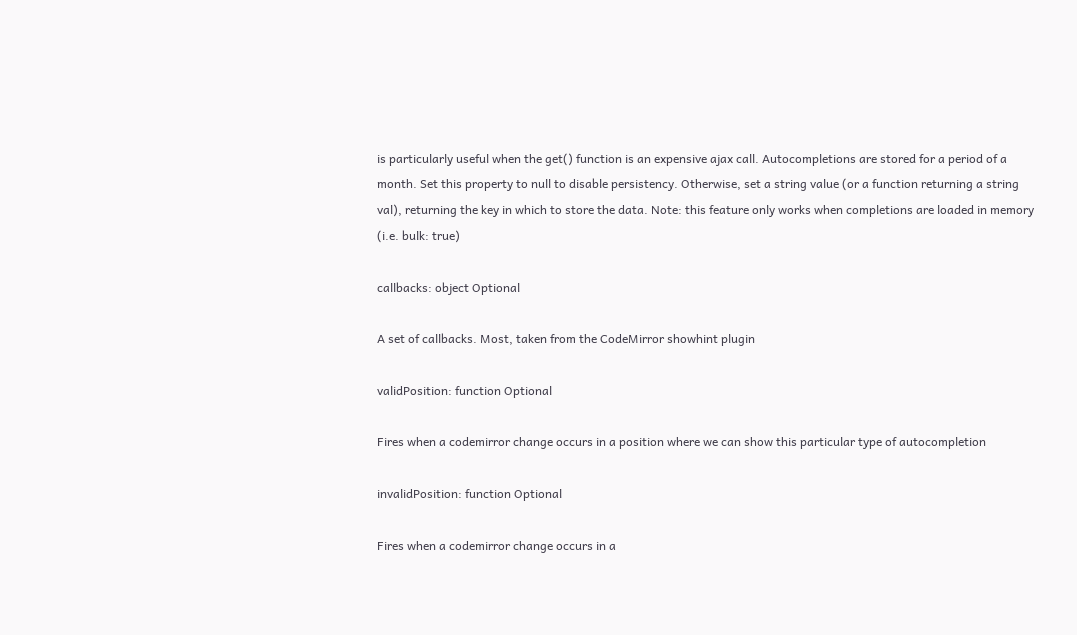is particularly useful when the get() function is an expensive ajax call. Autocompletions are stored for a period of a month. Set this property to null to disable persistency. Otherwise, set a string value (or a function returning a string val), returning the key in which to store the data. Note: this feature only works when completions are loaded in memory (i.e. bulk: true)

callbacks: object Optional

A set of callbacks. Most, taken from the CodeMirror showhint plugin

validPosition: function Optional

Fires when a codemirror change occurs in a position where we can show this particular type of autocompletion

invalidPosition: function Optional

Fires when a codemirror change occurs in a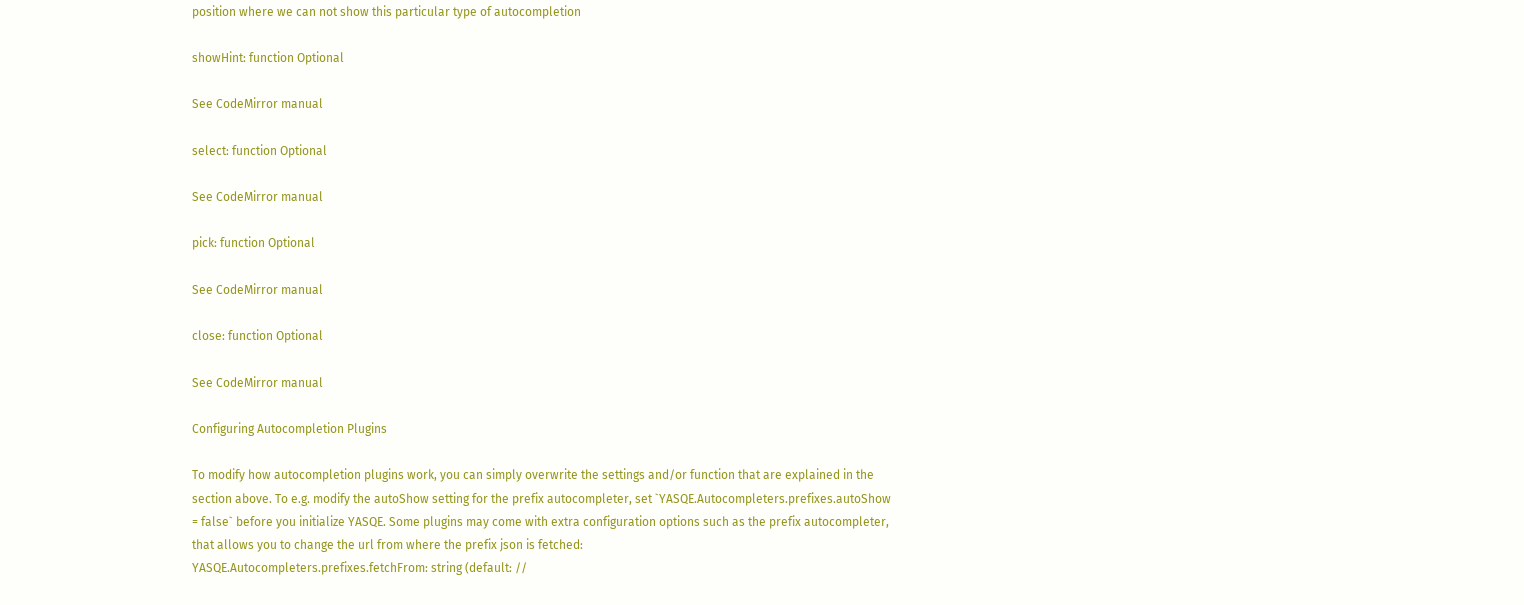position where we can not show this particular type of autocompletion

showHint: function Optional

See CodeMirror manual

select: function Optional

See CodeMirror manual

pick: function Optional

See CodeMirror manual

close: function Optional

See CodeMirror manual

Configuring Autocompletion Plugins

To modify how autocompletion plugins work, you can simply overwrite the settings and/or function that are explained in the section above. To e.g. modify the autoShow setting for the prefix autocompleter, set `YASQE.Autocompleters.prefixes.autoShow = false` before you initialize YASQE. Some plugins may come with extra configuration options such as the prefix autocompleter, that allows you to change the url from where the prefix json is fetched:
YASQE.Autocompleters.prefixes.fetchFrom: string (default: //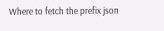Where to fetch the prefix json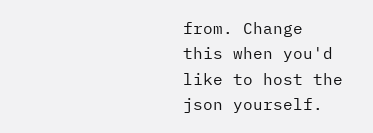from. Change this when you'd like to host the json yourself.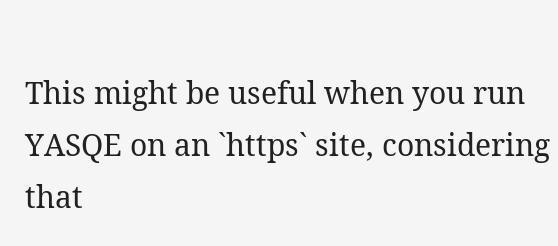This might be useful when you run YASQE on an `https` site, considering that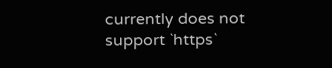currently does not support `https`